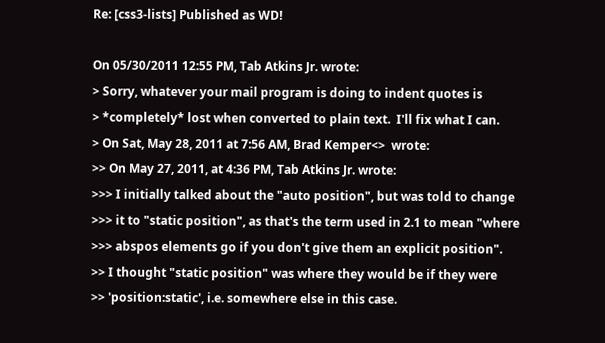Re: [css3-lists] Published as WD!

On 05/30/2011 12:55 PM, Tab Atkins Jr. wrote:
> Sorry, whatever your mail program is doing to indent quotes is
> *completely* lost when converted to plain text.  I'll fix what I can.
> On Sat, May 28, 2011 at 7:56 AM, Brad Kemper<>  wrote:
>> On May 27, 2011, at 4:36 PM, Tab Atkins Jr. wrote:
>>> I initially talked about the "auto position", but was told to change
>>> it to "static position", as that's the term used in 2.1 to mean "where
>>> abspos elements go if you don't give them an explicit position".
>> I thought "static position" was where they would be if they were
>> 'position:static', i.e. somewhere else in this case.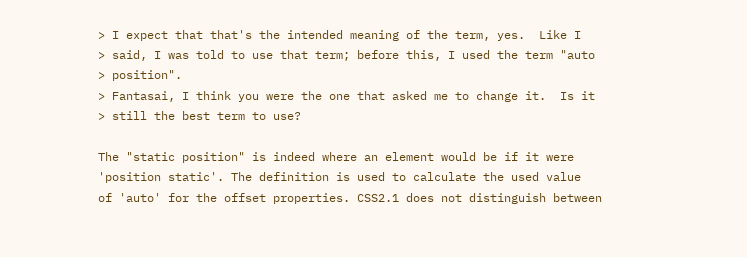> I expect that that's the intended meaning of the term, yes.  Like I
> said, I was told to use that term; before this, I used the term "auto
> position".
> Fantasai, I think you were the one that asked me to change it.  Is it
> still the best term to use?

The "static position" is indeed where an element would be if it were
'position static'. The definition is used to calculate the used value
of 'auto' for the offset properties. CSS2.1 does not distinguish between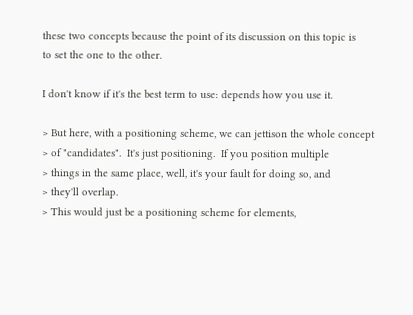these two concepts because the point of its discussion on this topic is
to set the one to the other.

I don't know if it's the best term to use: depends how you use it.

> But here, with a positioning scheme, we can jettison the whole concept
> of "candidates".  It's just positioning.  If you position multiple
> things in the same place, well, it's your fault for doing so, and
> they'll overlap.
> This would just be a positioning scheme for elements,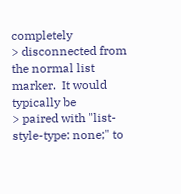completely
> disconnected from the normal list marker.  It would typically be
> paired with "list-style-type: none;" to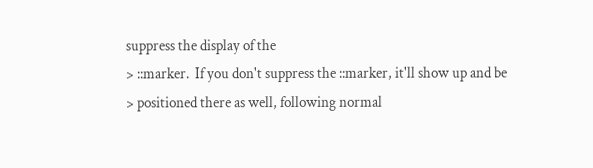suppress the display of the
> ::marker.  If you don't suppress the ::marker, it'll show up and be
> positioned there as well, following normal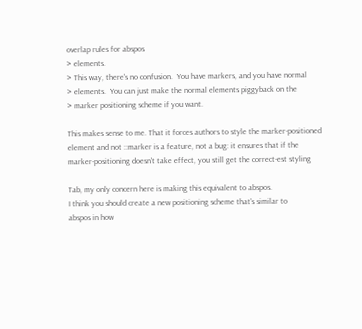overlap rules for abspos
> elements.
> This way, there's no confusion.  You have markers, and you have normal
> elements.  You can just make the normal elements piggyback on the
> marker positioning scheme if you want.

This makes sense to me. That it forces authors to style the marker-positioned
element and not ::marker is a feature, not a bug: it ensures that if the
marker-positioning doesn't take effect, you still get the correct-est styling

Tab, my only concern here is making this equivalent to abspos.
I think you should create a new positioning scheme that's similar to
abspos in how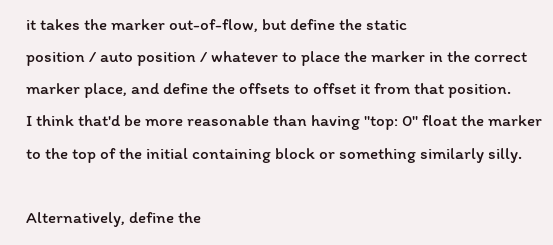it takes the marker out-of-flow, but define the static
position / auto position / whatever to place the marker in the correct
marker place, and define the offsets to offset it from that position.
I think that'd be more reasonable than having "top: 0" float the marker
to the top of the initial containing block or something similarly silly.

Alternatively, define the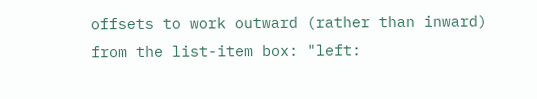offsets to work outward (rather than inward)
from the list-item box: "left: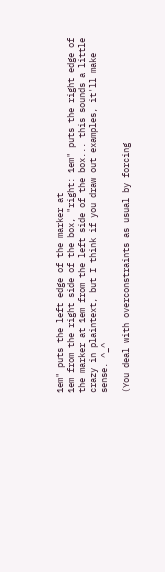1em" puts the left edge of the marker at
1em from the right side of the box, "right: 1em" puts the right edge of
the marker at 1em from the left side of the box... this sounds a little
crazy in plaintext, but I think if you draw out examples, it'll make
sense. ^_^

(You deal with overconstraints as usual by forcing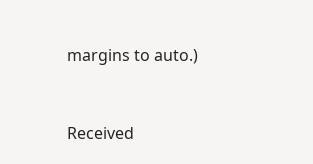margins to auto.)


Received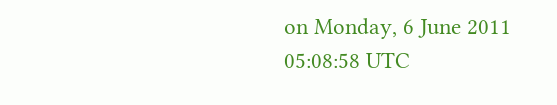on Monday, 6 June 2011 05:08:58 UTC